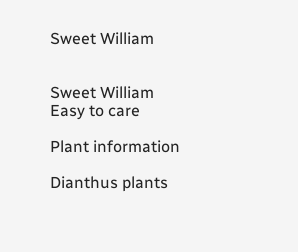Sweet William


Sweet William
Easy to care

Plant information

Dianthus plants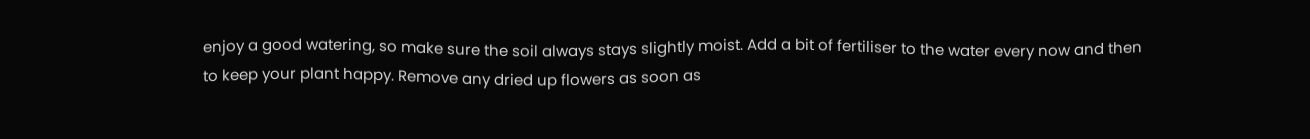enjoy a good watering, so make sure the soil always stays slightly moist. Add a bit of fertiliser to the water every now and then to keep your plant happy. Remove any dried up flowers as soon as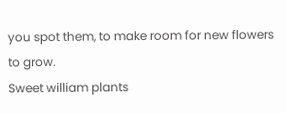you spot them, to make room for new flowers to grow.
Sweet william plants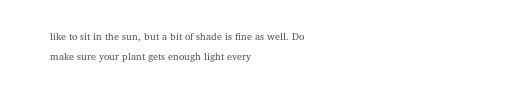like to sit in the sun, but a bit of shade is fine as well. Do make sure your plant gets enough light every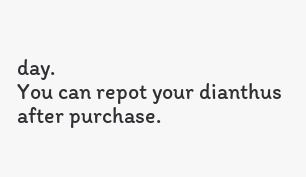day.
You can repot your dianthus after purchase.